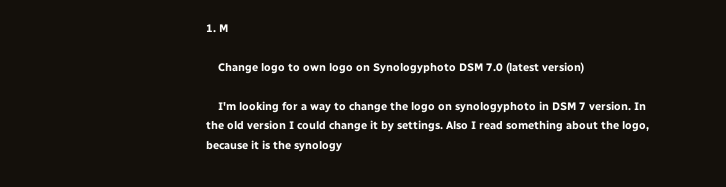1. M

    Change logo to own logo on Synologyphoto DSM 7.0 (latest version)

    I'm looking for a way to change the logo on synologyphoto in DSM 7 version. In the old version I could change it by settings. Also I read something about the logo, because it is the synology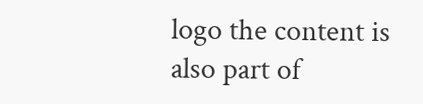logo the content is also part of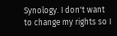Synology. I don't want to change my rights so I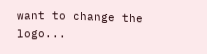want to change the logo...